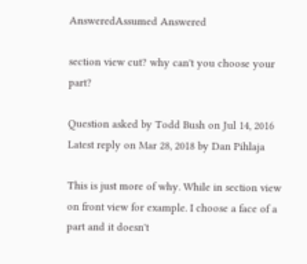AnsweredAssumed Answered

section view cut? why can't you choose your part?

Question asked by Todd Bush on Jul 14, 2016
Latest reply on Mar 28, 2018 by Dan Pihlaja

This is just more of why. While in section view on front view for example. I choose a face of a part and it doesn't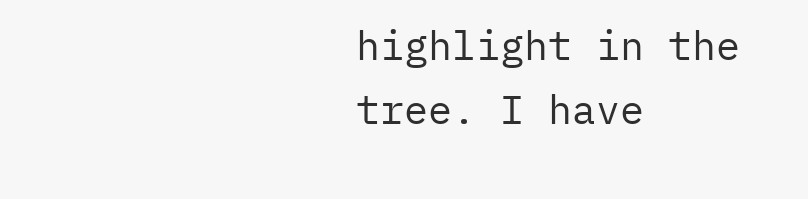highlight in the tree. I have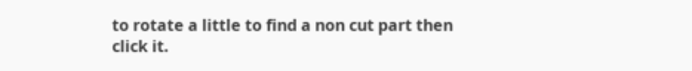to rotate a little to find a non cut part then click it.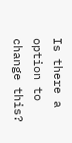Is there a option to change this?